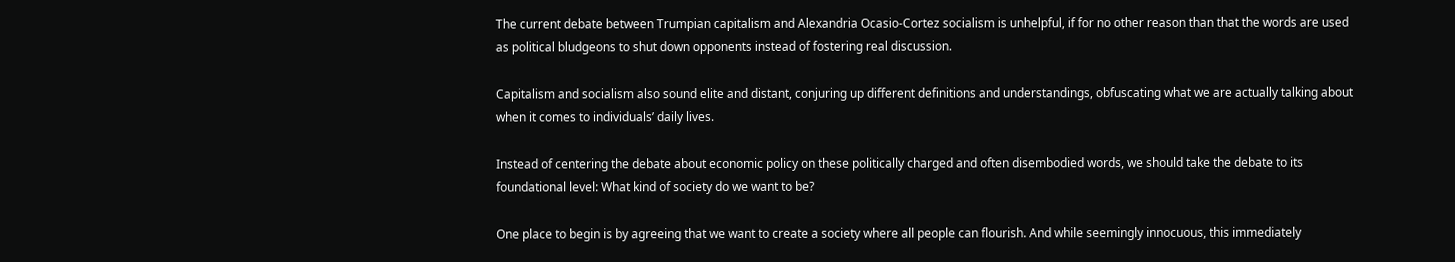The current debate between Trumpian capitalism and Alexandria Ocasio-Cortez socialism is unhelpful, if for no other reason than that the words are used as political bludgeons to shut down opponents instead of fostering real discussion.

Capitalism and socialism also sound elite and distant, conjuring up different definitions and understandings, obfuscating what we are actually talking about when it comes to individuals’ daily lives.

Instead of centering the debate about economic policy on these politically charged and often disembodied words, we should take the debate to its foundational level: What kind of society do we want to be?

One place to begin is by agreeing that we want to create a society where all people can flourish. And while seemingly innocuous, this immediately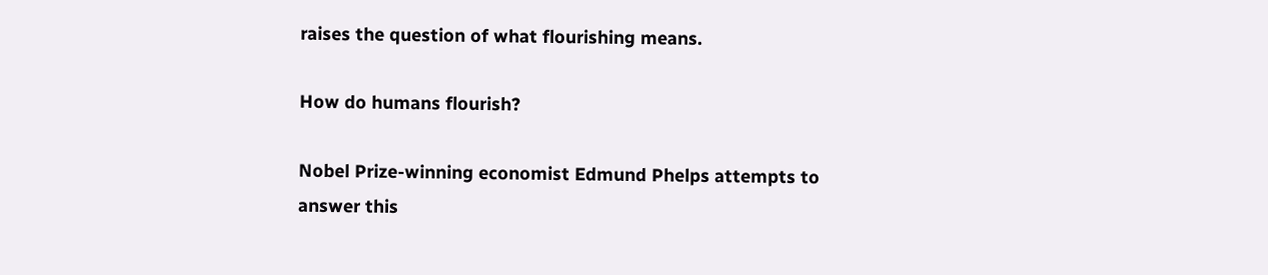raises the question of what flourishing means.

How do humans flourish?

Nobel Prize-winning economist Edmund Phelps attempts to answer this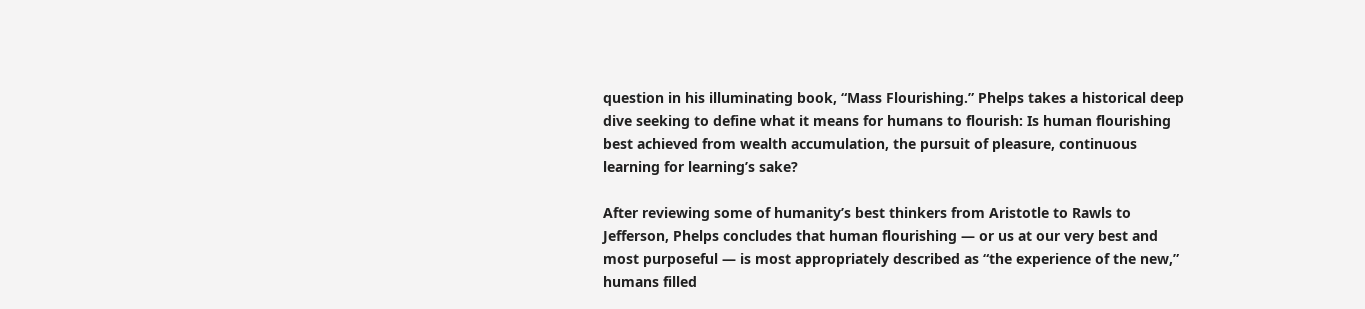question in his illuminating book, “Mass Flourishing.” Phelps takes a historical deep dive seeking to define what it means for humans to flourish: Is human flourishing best achieved from wealth accumulation, the pursuit of pleasure, continuous learning for learning’s sake?

After reviewing some of humanity’s best thinkers from Aristotle to Rawls to Jefferson, Phelps concludes that human flourishing — or us at our very best and most purposeful — is most appropriately described as “the experience of the new,” humans filled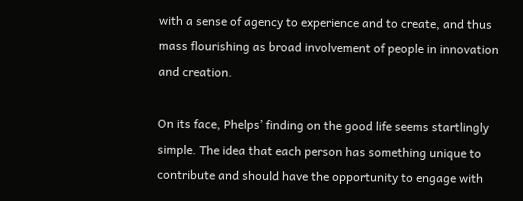with a sense of agency to experience and to create, and thus mass flourishing as broad involvement of people in innovation and creation.

On its face, Phelps’ finding on the good life seems startlingly simple. The idea that each person has something unique to contribute and should have the opportunity to engage with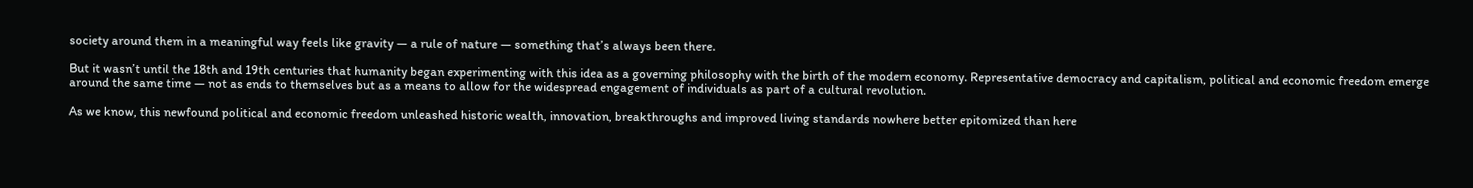society around them in a meaningful way feels like gravity — a rule of nature — something that’s always been there.

But it wasn’t until the 18th and 19th centuries that humanity began experimenting with this idea as a governing philosophy with the birth of the modern economy. Representative democracy and capitalism, political and economic freedom emerge around the same time — not as ends to themselves but as a means to allow for the widespread engagement of individuals as part of a cultural revolution.

As we know, this newfound political and economic freedom unleashed historic wealth, innovation, breakthroughs and improved living standards nowhere better epitomized than here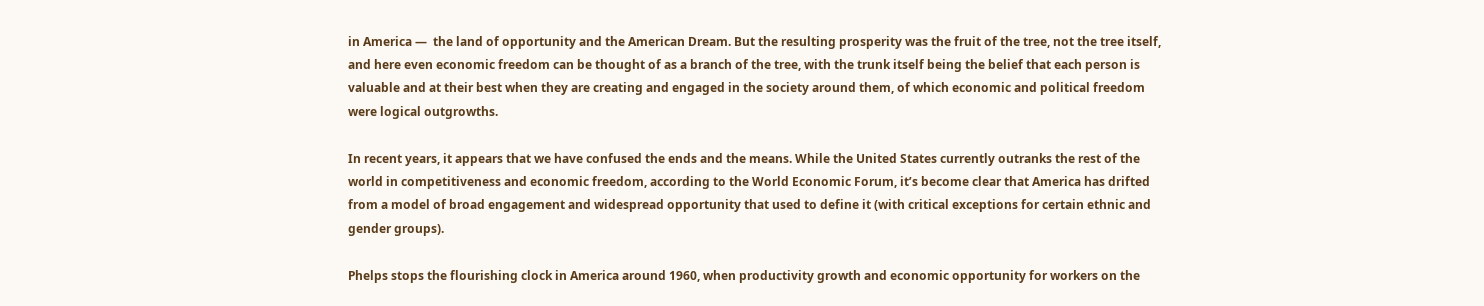in America —  the land of opportunity and the American Dream. But the resulting prosperity was the fruit of the tree, not the tree itself, and here even economic freedom can be thought of as a branch of the tree, with the trunk itself being the belief that each person is valuable and at their best when they are creating and engaged in the society around them, of which economic and political freedom were logical outgrowths.

In recent years, it appears that we have confused the ends and the means. While the United States currently outranks the rest of the world in competitiveness and economic freedom, according to the World Economic Forum, it’s become clear that America has drifted from a model of broad engagement and widespread opportunity that used to define it (with critical exceptions for certain ethnic and gender groups).

Phelps stops the flourishing clock in America around 1960, when productivity growth and economic opportunity for workers on the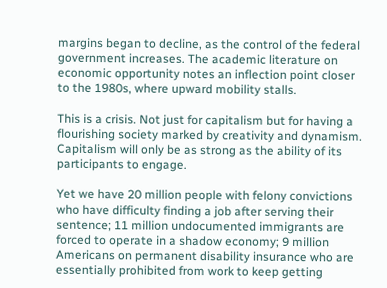margins began to decline, as the control of the federal government increases. The academic literature on economic opportunity notes an inflection point closer to the 1980s, where upward mobility stalls.

This is a crisis. Not just for capitalism but for having a flourishing society marked by creativity and dynamism. Capitalism will only be as strong as the ability of its participants to engage.

Yet we have 20 million people with felony convictions who have difficulty finding a job after serving their sentence; 11 million undocumented immigrants are forced to operate in a shadow economy; 9 million Americans on permanent disability insurance who are essentially prohibited from work to keep getting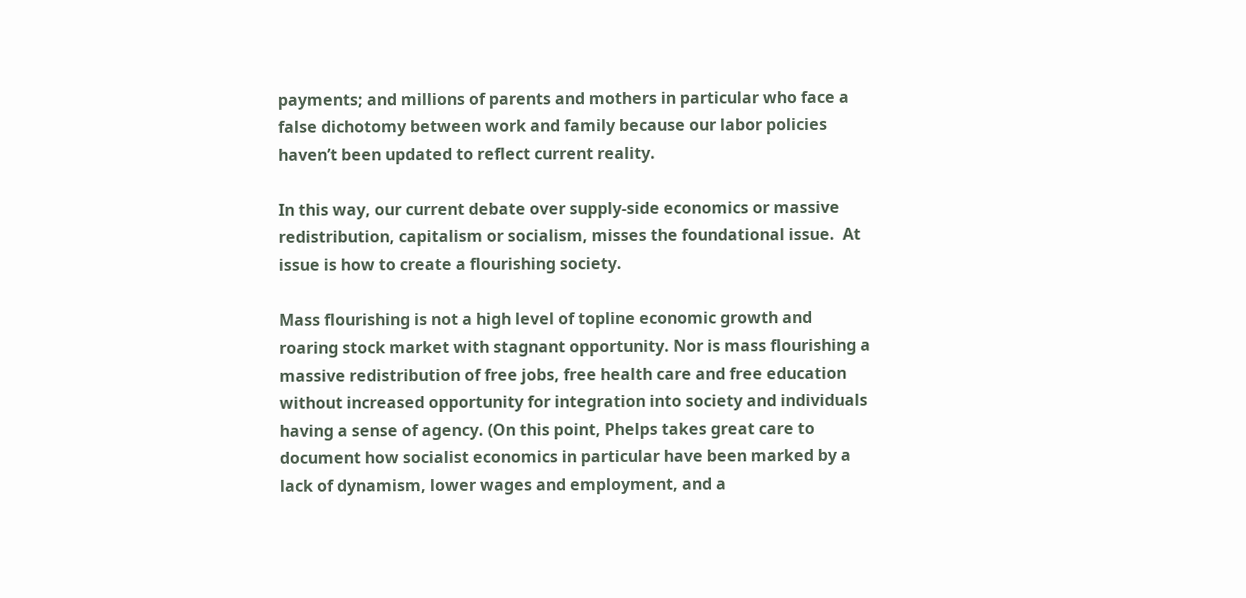payments; and millions of parents and mothers in particular who face a false dichotomy between work and family because our labor policies haven’t been updated to reflect current reality.

In this way, our current debate over supply-side economics or massive redistribution, capitalism or socialism, misses the foundational issue.  At issue is how to create a flourishing society.

Mass flourishing is not a high level of topline economic growth and roaring stock market with stagnant opportunity. Nor is mass flourishing a massive redistribution of free jobs, free health care and free education without increased opportunity for integration into society and individuals having a sense of agency. (On this point, Phelps takes great care to document how socialist economics in particular have been marked by a lack of dynamism, lower wages and employment, and a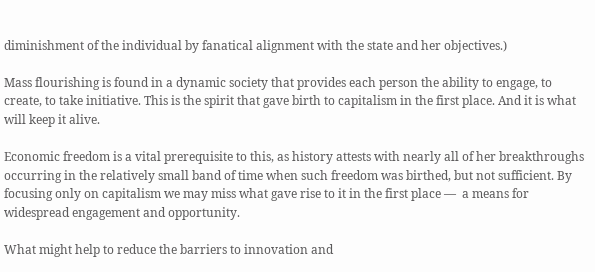diminishment of the individual by fanatical alignment with the state and her objectives.)

Mass flourishing is found in a dynamic society that provides each person the ability to engage, to create, to take initiative. This is the spirit that gave birth to capitalism in the first place. And it is what will keep it alive.

Economic freedom is a vital prerequisite to this, as history attests with nearly all of her breakthroughs occurring in the relatively small band of time when such freedom was birthed, but not sufficient. By focusing only on capitalism we may miss what gave rise to it in the first place —  a means for widespread engagement and opportunity.

What might help to reduce the barriers to innovation and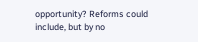opportunity? Reforms could include, but by no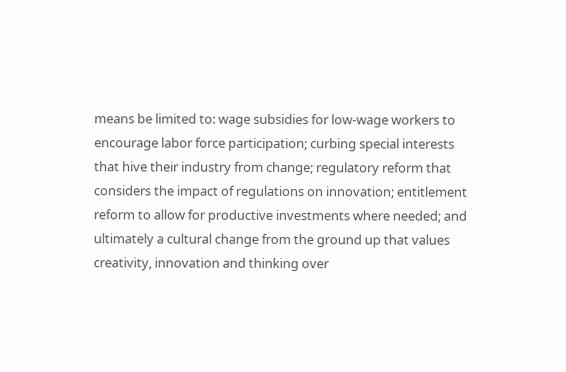means be limited to: wage subsidies for low-wage workers to encourage labor force participation; curbing special interests that hive their industry from change; regulatory reform that considers the impact of regulations on innovation; entitlement reform to allow for productive investments where needed; and ultimately a cultural change from the ground up that values creativity, innovation and thinking over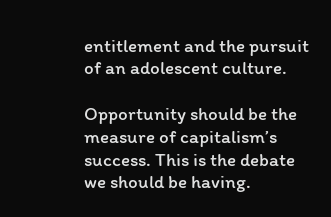entitlement and the pursuit of an adolescent culture.

Opportunity should be the measure of capitalism’s success. This is the debate we should be having.